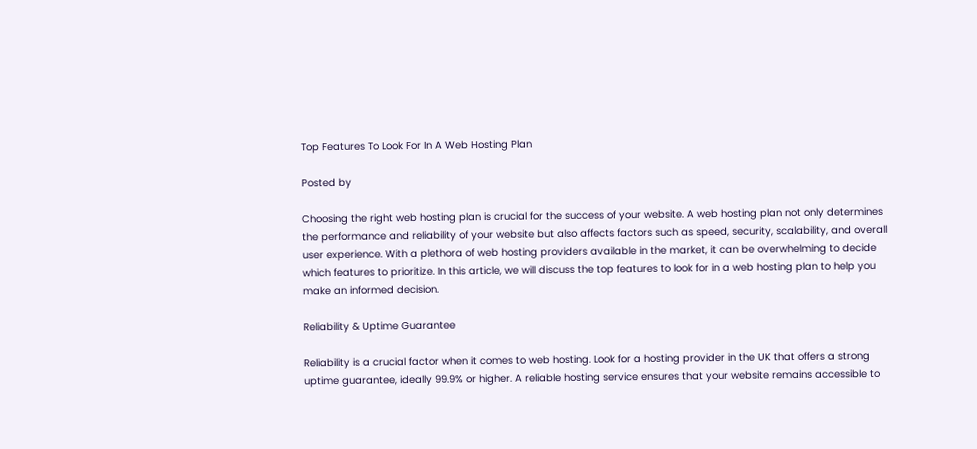Top Features To Look For In A Web Hosting Plan

Posted by

Choosing the right web hosting plan is crucial for the success of your website. A web hosting plan not only determines the performance and reliability of your website but also affects factors such as speed, security, scalability, and overall user experience. With a plethora of web hosting providers available in the market, it can be overwhelming to decide which features to prioritize. In this article, we will discuss the top features to look for in a web hosting plan to help you make an informed decision.

Reliability & Uptime Guarantee

Reliability is a crucial factor when it comes to web hosting. Look for a hosting provider in the UK that offers a strong uptime guarantee, ideally 99.9% or higher. A reliable hosting service ensures that your website remains accessible to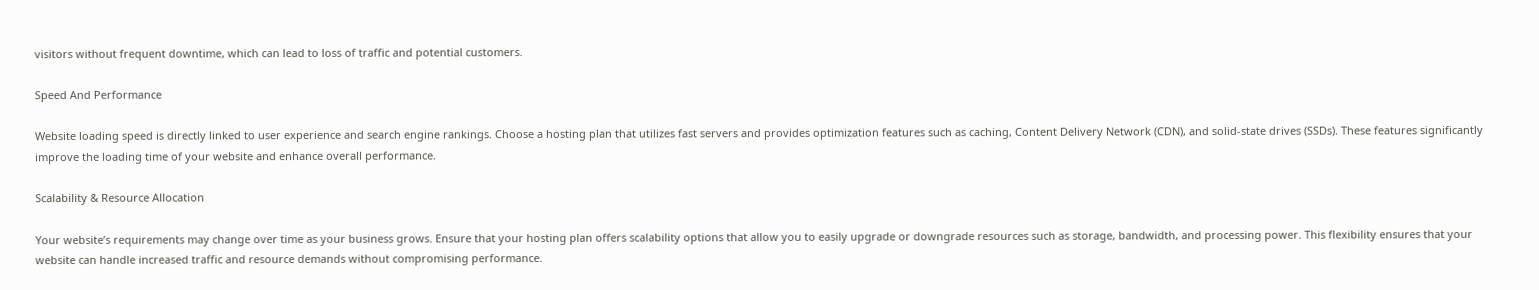visitors without frequent downtime, which can lead to loss of traffic and potential customers.

Speed And Performance

Website loading speed is directly linked to user experience and search engine rankings. Choose a hosting plan that utilizes fast servers and provides optimization features such as caching, Content Delivery Network (CDN), and solid-state drives (SSDs). These features significantly improve the loading time of your website and enhance overall performance.

Scalability & Resource Allocation

Your website’s requirements may change over time as your business grows. Ensure that your hosting plan offers scalability options that allow you to easily upgrade or downgrade resources such as storage, bandwidth, and processing power. This flexibility ensures that your website can handle increased traffic and resource demands without compromising performance.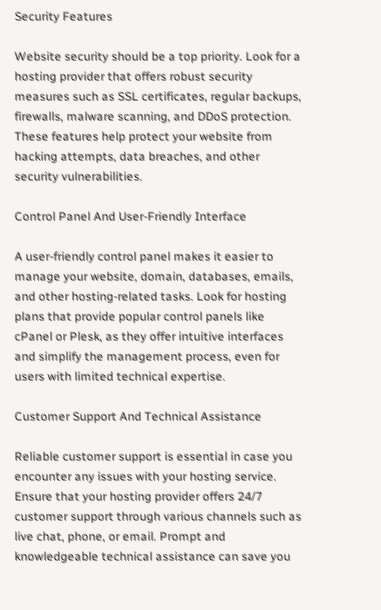Security Features

Website security should be a top priority. Look for a hosting provider that offers robust security measures such as SSL certificates, regular backups, firewalls, malware scanning, and DDoS protection. These features help protect your website from hacking attempts, data breaches, and other security vulnerabilities.

Control Panel And User-Friendly Interface

A user-friendly control panel makes it easier to manage your website, domain, databases, emails, and other hosting-related tasks. Look for hosting plans that provide popular control panels like cPanel or Plesk, as they offer intuitive interfaces and simplify the management process, even for users with limited technical expertise.

Customer Support And Technical Assistance

Reliable customer support is essential in case you encounter any issues with your hosting service. Ensure that your hosting provider offers 24/7 customer support through various channels such as live chat, phone, or email. Prompt and knowledgeable technical assistance can save you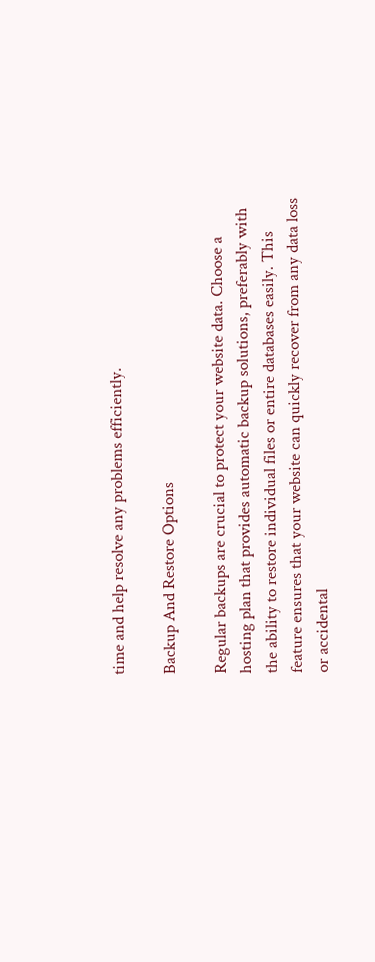time and help resolve any problems efficiently.

Backup And Restore Options

Regular backups are crucial to protect your website data. Choose a hosting plan that provides automatic backup solutions, preferably with the ability to restore individual files or entire databases easily. This feature ensures that your website can quickly recover from any data loss or accidental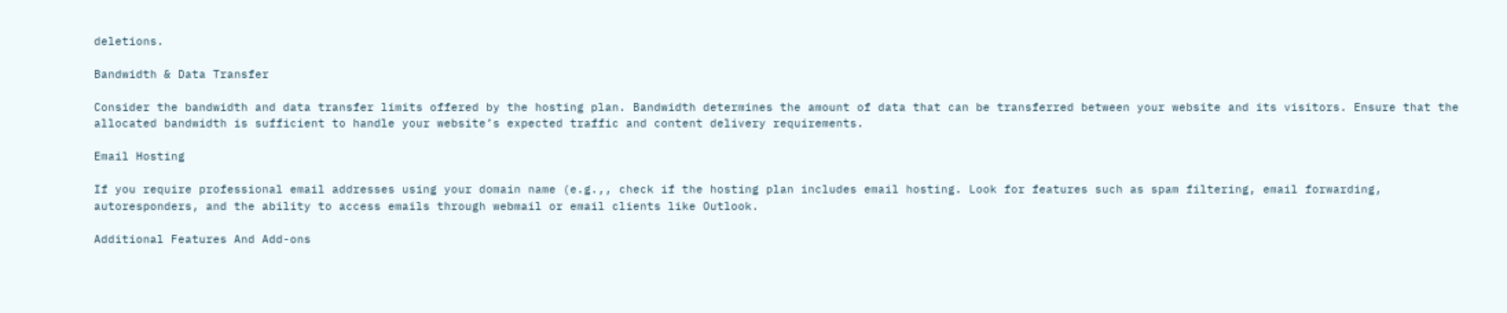deletions.

Bandwidth & Data Transfer

Consider the bandwidth and data transfer limits offered by the hosting plan. Bandwidth determines the amount of data that can be transferred between your website and its visitors. Ensure that the allocated bandwidth is sufficient to handle your website’s expected traffic and content delivery requirements.

Email Hosting

If you require professional email addresses using your domain name (e.g.,, check if the hosting plan includes email hosting. Look for features such as spam filtering, email forwarding, autoresponders, and the ability to access emails through webmail or email clients like Outlook.

Additional Features And Add-ons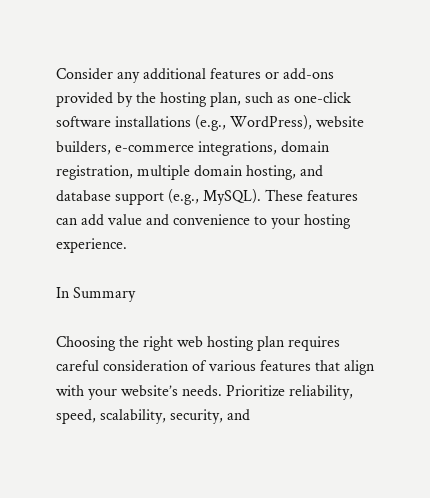Consider any additional features or add-ons provided by the hosting plan, such as one-click software installations (e.g., WordPress), website builders, e-commerce integrations, domain registration, multiple domain hosting, and database support (e.g., MySQL). These features can add value and convenience to your hosting experience.

In Summary

Choosing the right web hosting plan requires careful consideration of various features that align with your website’s needs. Prioritize reliability, speed, scalability, security, and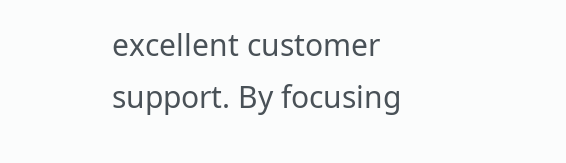excellent customer support. By focusing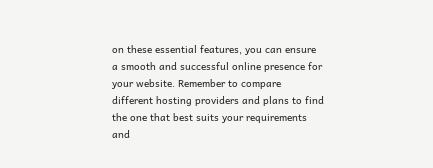on these essential features, you can ensure a smooth and successful online presence for your website. Remember to compare different hosting providers and plans to find the one that best suits your requirements and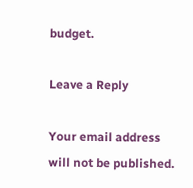budget.

Leave a Reply

Your email address will not be published.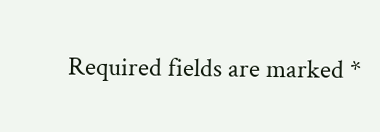Required fields are marked *